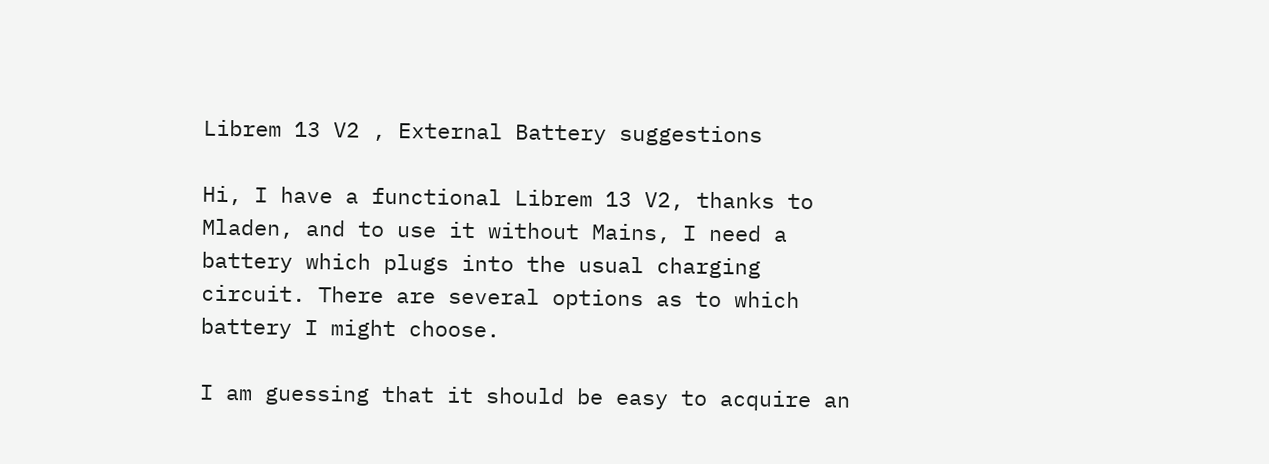Librem 13 V2 , External Battery suggestions

Hi, I have a functional Librem 13 V2, thanks to Mladen, and to use it without Mains, I need a battery which plugs into the usual charging circuit. There are several options as to which battery I might choose.

I am guessing that it should be easy to acquire an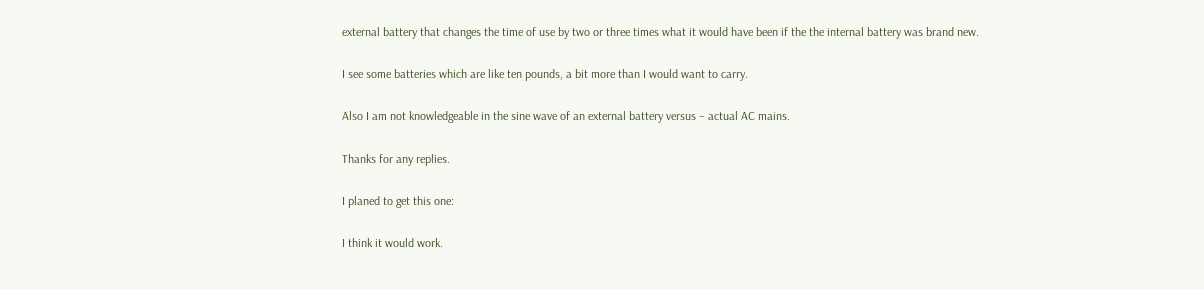external battery that changes the time of use by two or three times what it would have been if the the internal battery was brand new.

I see some batteries which are like ten pounds, a bit more than I would want to carry.

Also I am not knowledgeable in the sine wave of an external battery versus – actual AC mains.

Thanks for any replies.

I planed to get this one:

I think it would work.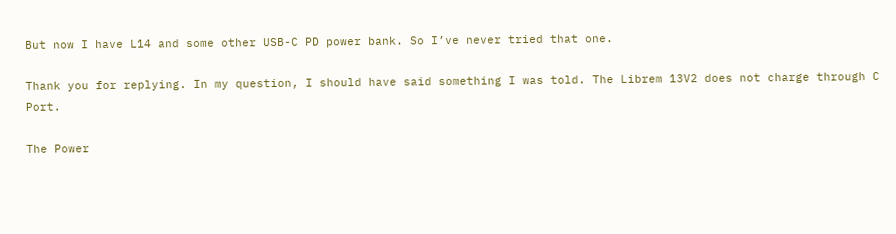But now I have L14 and some other USB-C PD power bank. So I’ve never tried that one.

Thank you for replying. In my question, I should have said something I was told. The Librem 13V2 does not charge through C Port.

The Power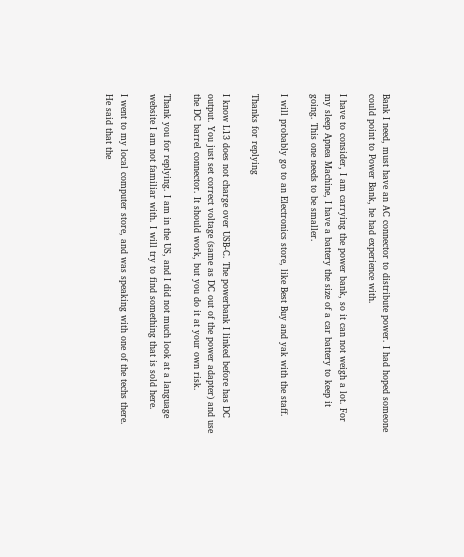Bank I need, must have an AC connector to distribute power. I had hoped someone could point to Power Bank, he had experience with.

I have to consider, I am carrying the power bank, so it can not weigh a lot. For my sleep Apnea Machine, I have a battery the size of a car battery to keep it going. This one needs to be smaller.

I will probably go to an Electronics store, like Best Buy and yak with the staff.

Thanks for replying

I know L13 does not charge over USB-C. The powerbank I linked before has DC output. You just set correct voltage (same as DC out of the power adapter) and use the DC barrel connector. It should work, but you do it at your own risk.

Thank you for replying. I am in the US, and I did not much look at a language website I am not familiar with. I will try to find something that is sold here.

I went to my local computer store, and was speaking with one of the techs there. He said that the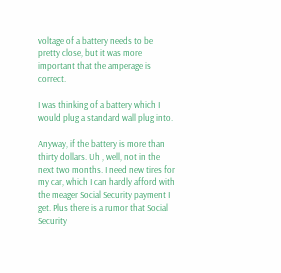voltage of a battery needs to be pretty close, but it was more important that the amperage is correct.

I was thinking of a battery which I would plug a standard wall plug into.

Anyway, if the battery is more than thirty dollars. Uh , well, not in the next two months. I need new tires for my car, which I can hardly afford with the meager Social Security payment I get. Plus there is a rumor that Social Security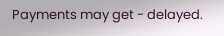Payments may get - delayed.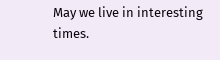May we live in interesting times.